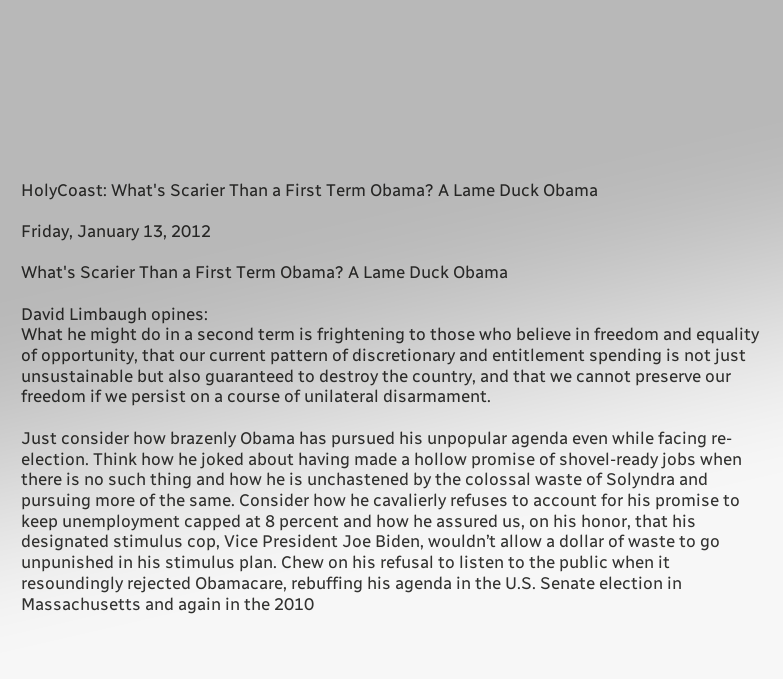HolyCoast: What's Scarier Than a First Term Obama? A Lame Duck Obama

Friday, January 13, 2012

What's Scarier Than a First Term Obama? A Lame Duck Obama

David Limbaugh opines:
What he might do in a second term is frightening to those who believe in freedom and equality of opportunity, that our current pattern of discretionary and entitlement spending is not just unsustainable but also guaranteed to destroy the country, and that we cannot preserve our freedom if we persist on a course of unilateral disarmament.

Just consider how brazenly Obama has pursued his unpopular agenda even while facing re-election. Think how he joked about having made a hollow promise of shovel-ready jobs when there is no such thing and how he is unchastened by the colossal waste of Solyndra and pursuing more of the same. Consider how he cavalierly refuses to account for his promise to keep unemployment capped at 8 percent and how he assured us, on his honor, that his designated stimulus cop, Vice President Joe Biden, wouldn’t allow a dollar of waste to go unpunished in his stimulus plan. Chew on his refusal to listen to the public when it resoundingly rejected Obamacare, rebuffing his agenda in the U.S. Senate election in Massachusetts and again in the 2010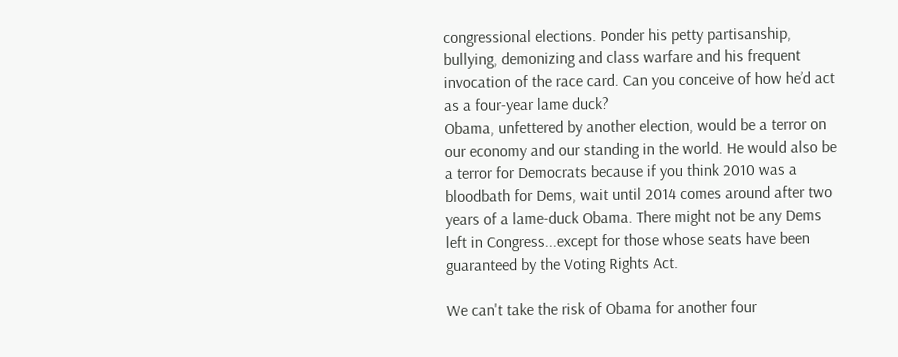congressional elections. Ponder his petty partisanship, bullying, demonizing and class warfare and his frequent invocation of the race card. Can you conceive of how he’d act as a four-year lame duck?
Obama, unfettered by another election, would be a terror on our economy and our standing in the world. He would also be a terror for Democrats because if you think 2010 was a bloodbath for Dems, wait until 2014 comes around after two years of a lame-duck Obama. There might not be any Dems left in Congress...except for those whose seats have been guaranteed by the Voting Rights Act.

We can't take the risk of Obama for another four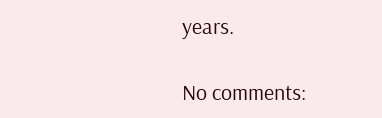years.

No comments: